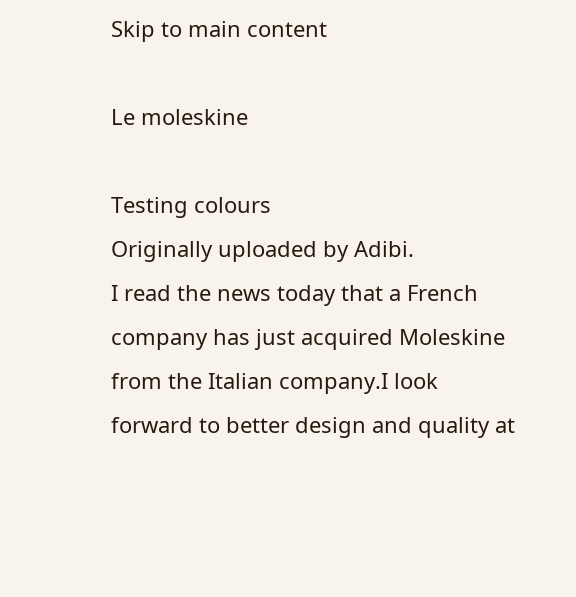Skip to main content

Le moleskine

Testing colours
Originally uploaded by Adibi.
I read the news today that a French company has just acquired Moleskine from the Italian company.I look forward to better design and quality at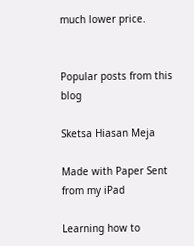much lower price.


Popular posts from this blog

Sketsa Hiasan Meja

Made with Paper Sent from my iPad

Learning how to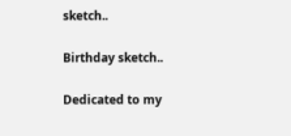sketch..

Birthday sketch..

Dedicated to my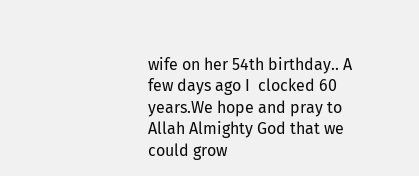wife on her 54th birthday.. A few days ago I  clocked 60 years.We hope and pray to Allah Almighty God that we could grow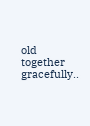old together gracefully..